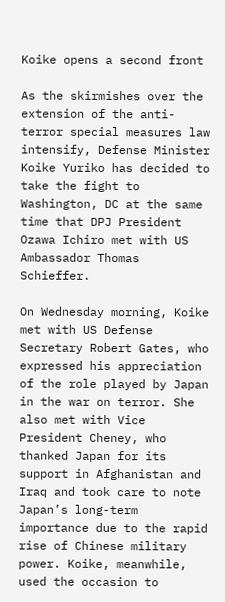Koike opens a second front

As the skirmishes over the extension of the anti-terror special measures law intensify, Defense Minister Koike Yuriko has decided to take the fight to Washington, DC at the same time that DPJ President Ozawa Ichiro met with US Ambassador Thomas Schieffer.

On Wednesday morning, Koike met with US Defense Secretary Robert Gates, who expressed his appreciation of the role played by Japan in the war on terror. She also met with Vice President Cheney, who thanked Japan for its support in Afghanistan and Iraq and took care to note Japan’s long-term importance due to the rapid rise of Chinese military power. Koike, meanwhile, used the occasion to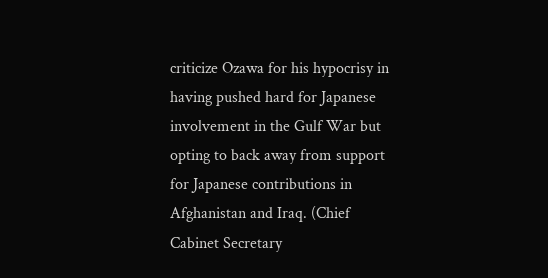criticize Ozawa for his hypocrisy in having pushed hard for Japanese involvement in the Gulf War but opting to back away from support for Japanese contributions in Afghanistan and Iraq. (Chief Cabinet Secretary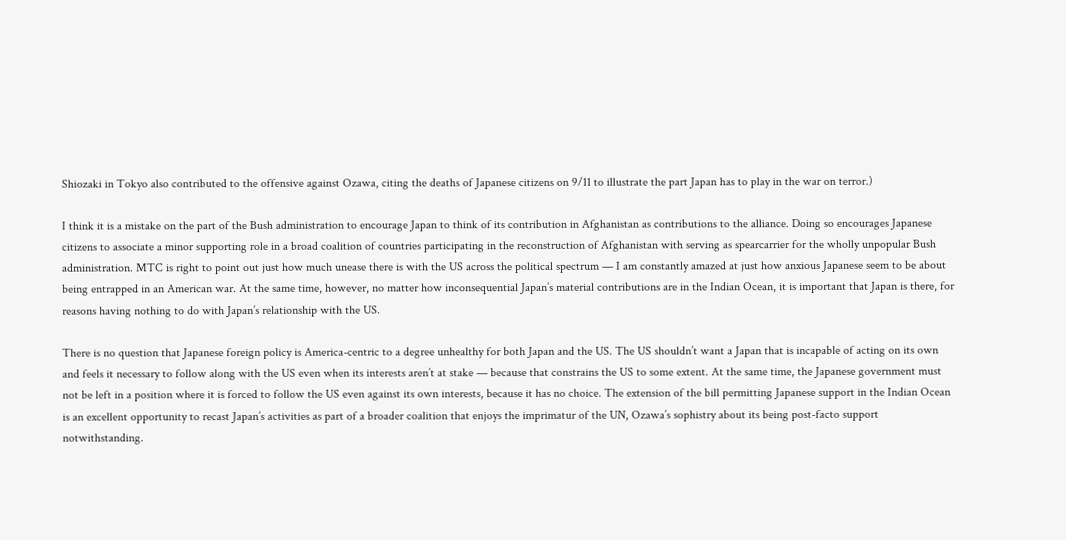Shiozaki in Tokyo also contributed to the offensive against Ozawa, citing the deaths of Japanese citizens on 9/11 to illustrate the part Japan has to play in the war on terror.)

I think it is a mistake on the part of the Bush administration to encourage Japan to think of its contribution in Afghanistan as contributions to the alliance. Doing so encourages Japanese citizens to associate a minor supporting role in a broad coalition of countries participating in the reconstruction of Afghanistan with serving as spearcarrier for the wholly unpopular Bush administration. MTC is right to point out just how much unease there is with the US across the political spectrum — I am constantly amazed at just how anxious Japanese seem to be about being entrapped in an American war. At the same time, however, no matter how inconsequential Japan’s material contributions are in the Indian Ocean, it is important that Japan is there, for reasons having nothing to do with Japan’s relationship with the US.

There is no question that Japanese foreign policy is America-centric to a degree unhealthy for both Japan and the US. The US shouldn’t want a Japan that is incapable of acting on its own and feels it necessary to follow along with the US even when its interests aren’t at stake — because that constrains the US to some extent. At the same time, the Japanese government must not be left in a position where it is forced to follow the US even against its own interests, because it has no choice. The extension of the bill permitting Japanese support in the Indian Ocean is an excellent opportunity to recast Japan’s activities as part of a broader coalition that enjoys the imprimatur of the UN, Ozawa’s sophistry about its being post-facto support notwithstanding.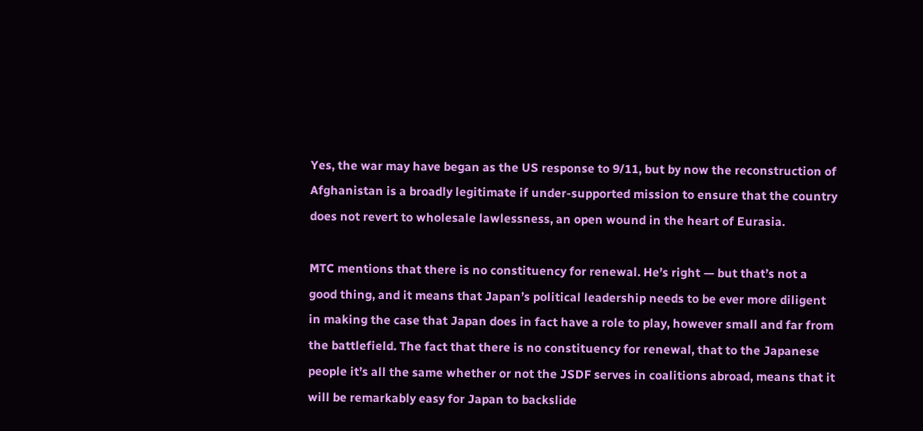Yes, the war may have began as the US response to 9/11, but by now the reconstruction of Afghanistan is a broadly legitimate if under-supported mission to ensure that the country does not revert to wholesale lawlessness, an open wound in the heart of Eurasia.

MTC mentions that there is no constituency for renewal. He’s right — but that’s not a good thing, and it means that Japan’s political leadership needs to be ever more diligent in making the case that Japan does in fact have a role to play, however small and far from the battlefield. The fact that there is no constituency for renewal, that to the Japanese people it’s all the same whether or not the JSDF serves in coalitions abroad, means that it will be remarkably easy for Japan to backslide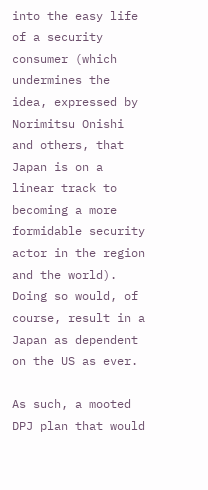into the easy life of a security consumer (which undermines the idea, expressed by Norimitsu Onishi and others, that Japan is on a linear track to becoming a more formidable security actor in the region and the world). Doing so would, of course, result in a Japan as dependent on the US as ever.

As such, a mooted DPJ plan that would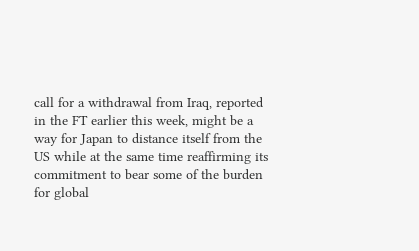call for a withdrawal from Iraq, reported in the FT earlier this week, might be a way for Japan to distance itself from the US while at the same time reaffirming its commitment to bear some of the burden for global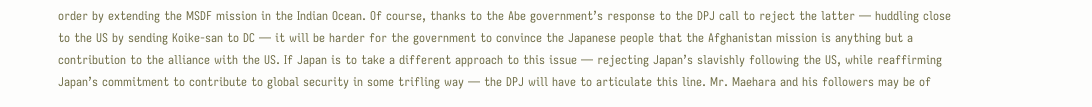order by extending the MSDF mission in the Indian Ocean. Of course, thanks to the Abe government’s response to the DPJ call to reject the latter — huddling close to the US by sending Koike-san to DC — it will be harder for the government to convince the Japanese people that the Afghanistan mission is anything but a contribution to the alliance with the US. If Japan is to take a different approach to this issue — rejecting Japan’s slavishly following the US, while reaffirming Japan’s commitment to contribute to global security in some trifling way — the DPJ will have to articulate this line. Mr. Maehara and his followers may be of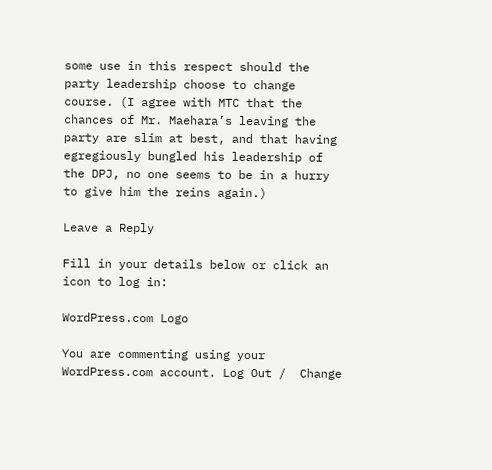some use in this respect should the party leadership choose to change course. (I agree with MTC that the chances of Mr. Maehara’s leaving the party are slim at best, and that having egregiously bungled his leadership of the DPJ, no one seems to be in a hurry to give him the reins again.)

Leave a Reply

Fill in your details below or click an icon to log in:

WordPress.com Logo

You are commenting using your WordPress.com account. Log Out /  Change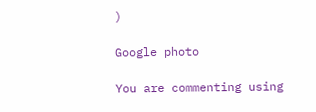)

Google photo

You are commenting using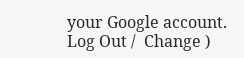your Google account. Log Out /  Change )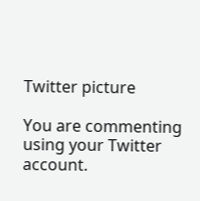Twitter picture

You are commenting using your Twitter account.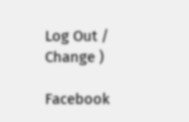Log Out /  Change )

Facebook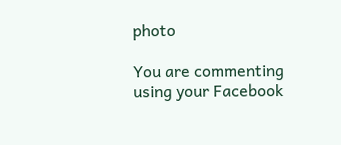photo

You are commenting using your Facebook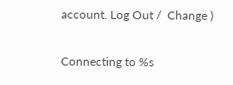account. Log Out /  Change )

Connecting to %s